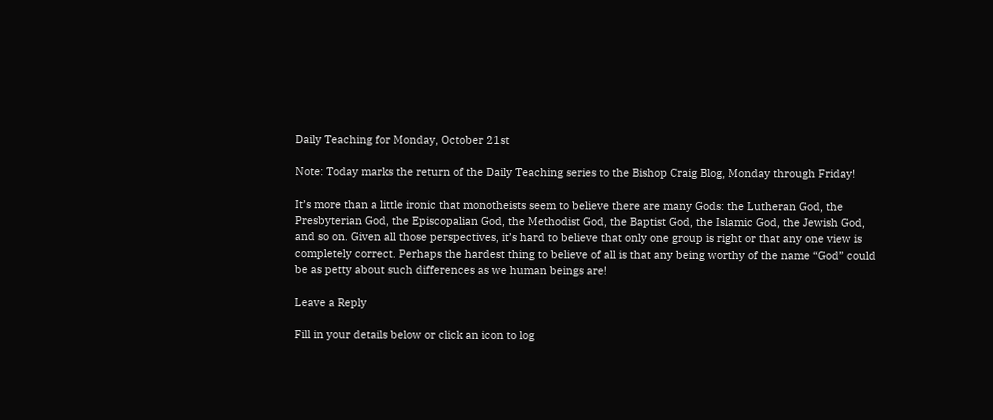Daily Teaching for Monday, October 21st

Note: Today marks the return of the Daily Teaching series to the Bishop Craig Blog, Monday through Friday!

It’s more than a little ironic that monotheists seem to believe there are many Gods: the Lutheran God, the Presbyterian God, the Episcopalian God, the Methodist God, the Baptist God, the Islamic God, the Jewish God, and so on. Given all those perspectives, it’s hard to believe that only one group is right or that any one view is completely correct. Perhaps the hardest thing to believe of all is that any being worthy of the name “God” could be as petty about such differences as we human beings are!

Leave a Reply

Fill in your details below or click an icon to log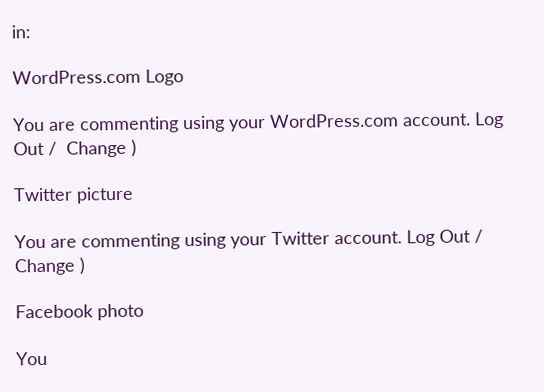in:

WordPress.com Logo

You are commenting using your WordPress.com account. Log Out /  Change )

Twitter picture

You are commenting using your Twitter account. Log Out /  Change )

Facebook photo

You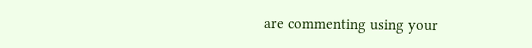are commenting using your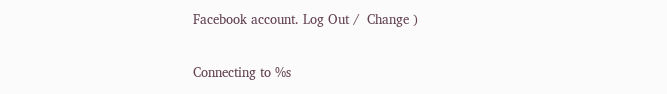Facebook account. Log Out /  Change )

Connecting to %s